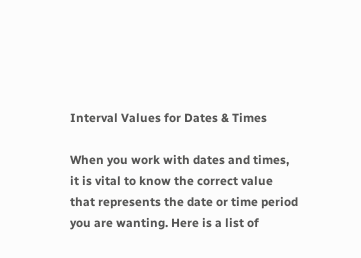Interval Values for Dates & Times

When you work with dates and times, it is vital to know the correct value that represents the date or time period you are wanting. Here is a list of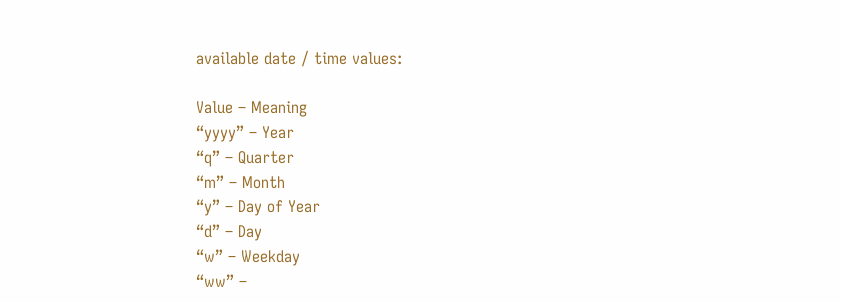available date / time values:

Value – Meaning
“yyyy” – Year
“q” – Quarter
“m” – Month
“y” – Day of Year
“d” – Day
“w” – Weekday
“ww” –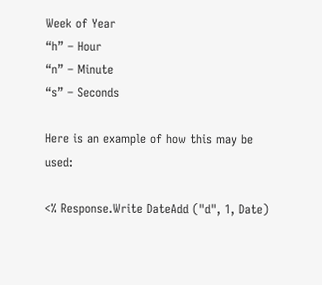Week of Year
“h” – Hour
“n” – Minute
“s” – Seconds

Here is an example of how this may be used:

<% Response.Write DateAdd ("d", 1, Date)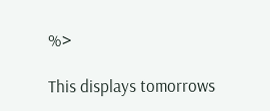%>

This displays tomorrows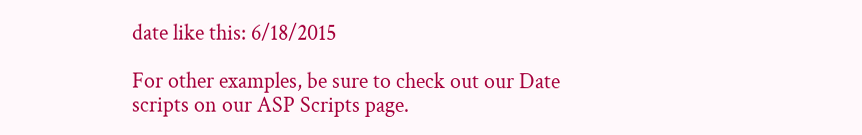date like this: 6/18/2015

For other examples, be sure to check out our Date scripts on our ASP Scripts page.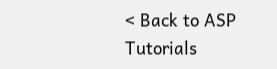< Back to ASP Tutorials